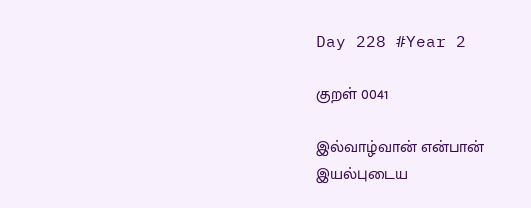Day 228 #Year 2

குறள் 0041

இல்வாழ்வான் என்பான் இயல்புடைய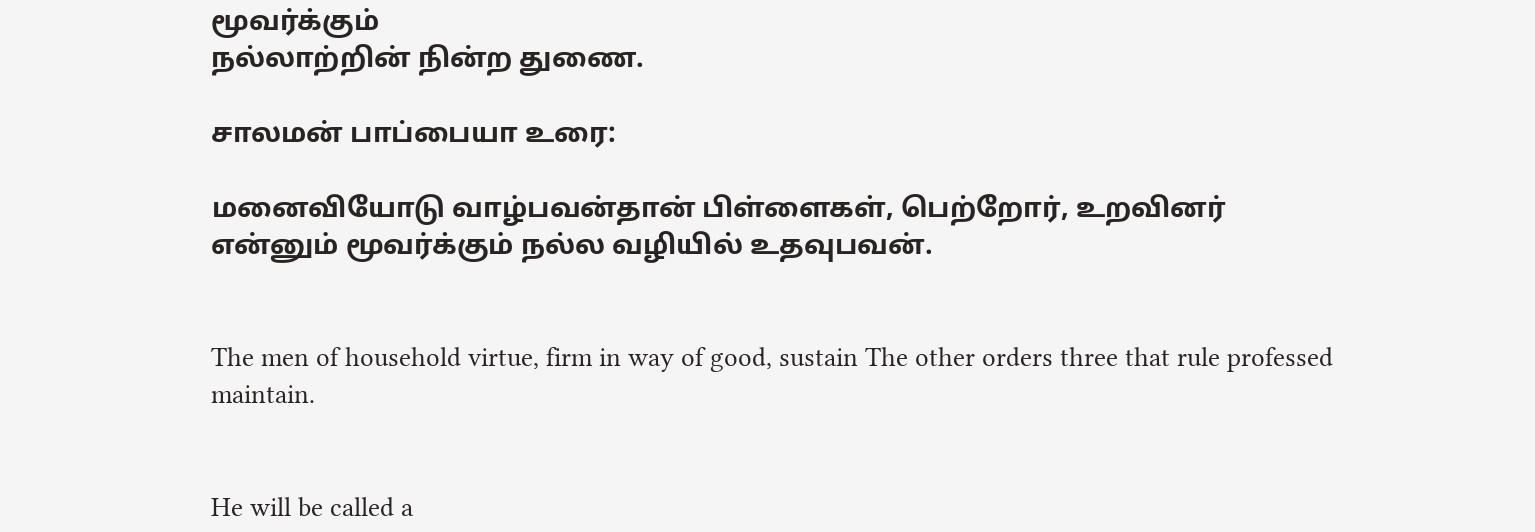மூவர்க்கும்
நல்லாற்றின் நின்ற துணை.

சாலமன் பாப்பையா உரை:

மனைவியோடு வாழ்பவன்தான் பிள்ளைகள், பெற்றோர், உறவினர் என்னும் மூவர்க்கும் நல்ல வழியில் உதவுபவன்.


The men of household virtue, firm in way of good, sustain The other orders three that rule professed maintain.


He will be called a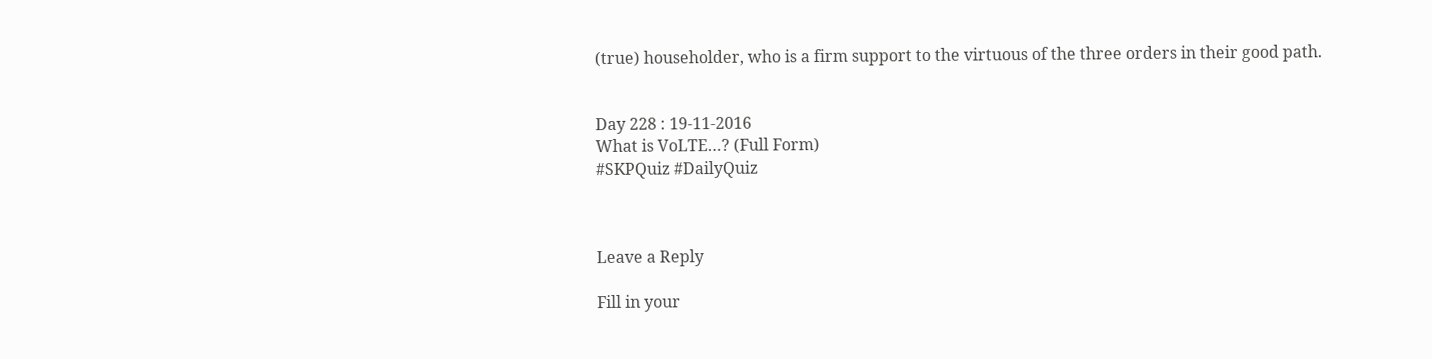(true) householder, who is a firm support to the virtuous of the three orders in their good path.


Day 228 : 19-11-2016
What is VoLTE…? (Full Form)
#SKPQuiz #DailyQuiz



Leave a Reply

Fill in your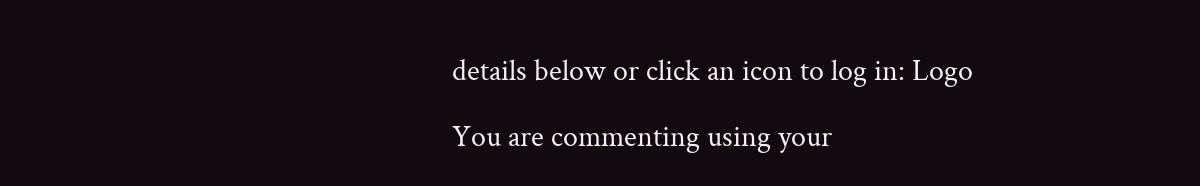details below or click an icon to log in: Logo

You are commenting using your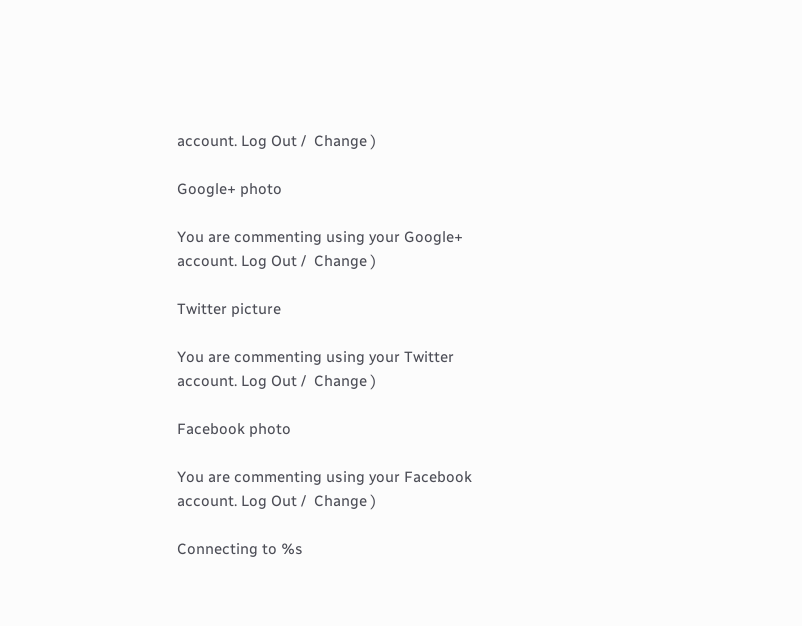account. Log Out /  Change )

Google+ photo

You are commenting using your Google+ account. Log Out /  Change )

Twitter picture

You are commenting using your Twitter account. Log Out /  Change )

Facebook photo

You are commenting using your Facebook account. Log Out /  Change )

Connecting to %s